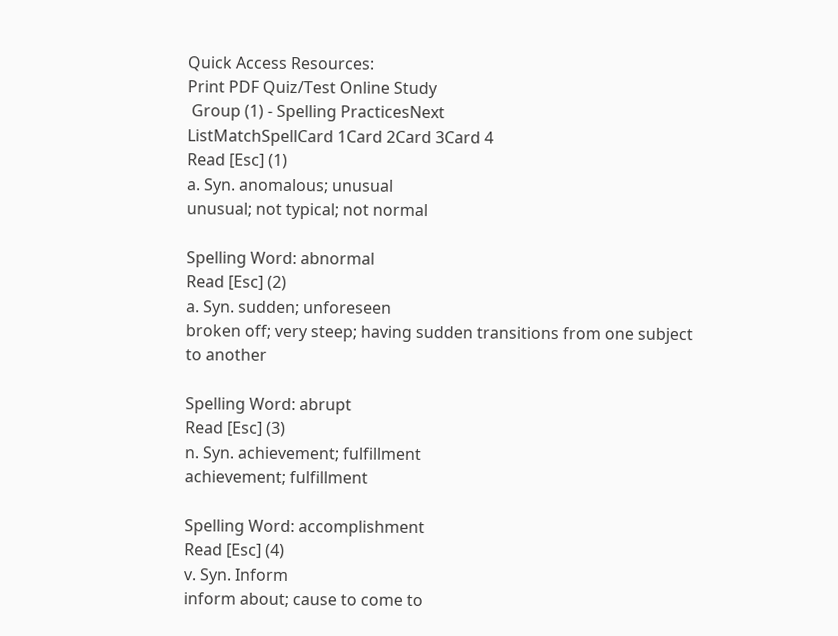Quick Access Resources:
Print PDF Quiz/Test Online Study
 Group (1) - Spelling PracticesNext
ListMatchSpellCard 1Card 2Card 3Card 4
Read [Esc] (1)
a. Syn. anomalous; unusual
unusual; not typical; not normal

Spelling Word: abnormal
Read [Esc] (2)
a. Syn. sudden; unforeseen
broken off; very steep; having sudden transitions from one subject to another

Spelling Word: abrupt
Read [Esc] (3)
n. Syn. achievement; fulfillment
achievement; fulfillment

Spelling Word: accomplishment
Read [Esc] (4)
v. Syn. Inform
inform about; cause to come to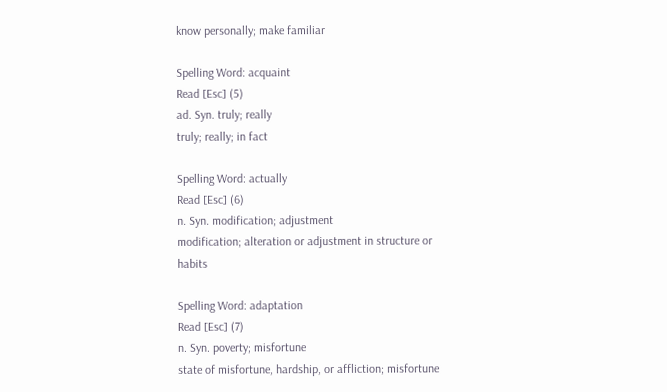know personally; make familiar

Spelling Word: acquaint
Read [Esc] (5)
ad. Syn. truly; really
truly; really; in fact

Spelling Word: actually
Read [Esc] (6)
n. Syn. modification; adjustment
modification; alteration or adjustment in structure or habits

Spelling Word: adaptation
Read [Esc] (7)
n. Syn. poverty; misfortune
state of misfortune, hardship, or affliction; misfortune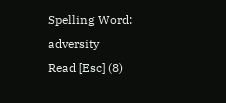Spelling Word: adversity
Read [Esc] (8)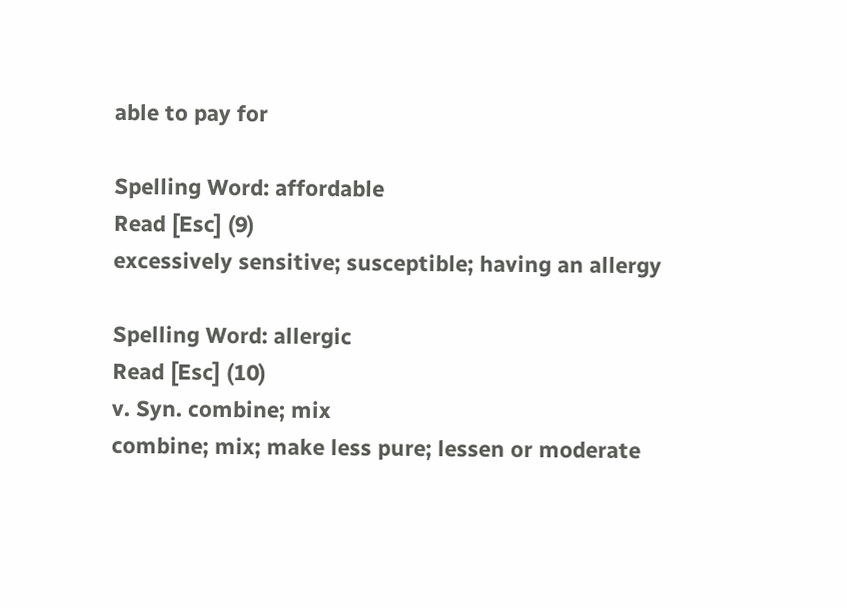able to pay for

Spelling Word: affordable
Read [Esc] (9)
excessively sensitive; susceptible; having an allergy

Spelling Word: allergic
Read [Esc] (10)
v. Syn. combine; mix
combine; mix; make less pure; lessen or moderate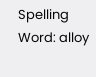Spelling Word: alloy